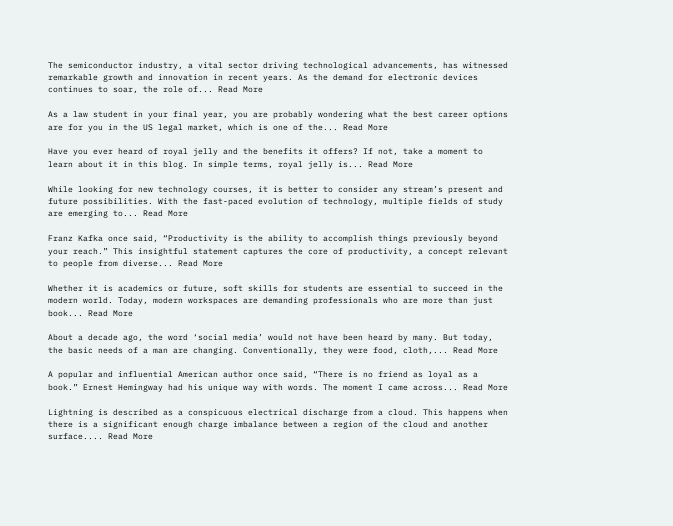The semiconductor industry, a vital sector driving technological advancements, has witnessed remarkable growth and innovation in recent years. As the demand for electronic devices continues to soar, the role of... Read More

As a law student in your final year, you are probably wondering what the best career options are for you in the US legal market, which is one of the... Read More

Have you ever heard of royal jelly and the benefits it offers? If not, take a moment to learn about it in this blog. In simple terms, royal jelly is... Read More

While looking for new technology courses, it is better to consider any stream’s present and future possibilities. With the fast-paced evolution of technology, multiple fields of study are emerging to... Read More

Franz Kafka once said, “Productivity is the ability to accomplish things previously beyond your reach.” This insightful statement captures the core of productivity, a concept relevant to people from diverse... Read More

Whether it is academics or future, soft skills for students are essential to succeed in the modern world. Today, modern workspaces are demanding professionals who are more than just book... Read More

About a decade ago, the word ‘social media’ would not have been heard by many. But today, the basic needs of a man are changing. Conventionally, they were food, cloth,... Read More

A popular and influential American author once said, “There is no friend as loyal as a book.” Ernest Hemingway had his unique way with words. The moment I came across... Read More

Lightning is described as a conspicuous electrical discharge from a cloud. This happens when there is a significant enough charge imbalance between a region of the cloud and another surface.... Read More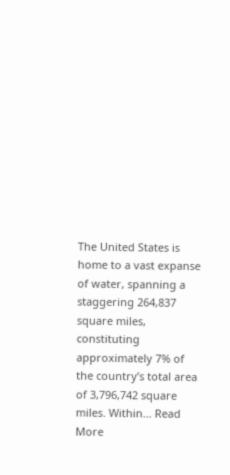The United States is home to a vast expanse of water, spanning a staggering 264,837 square miles, constituting approximately 7% of the country’s total area of 3,796,742 square miles. Within... Read More